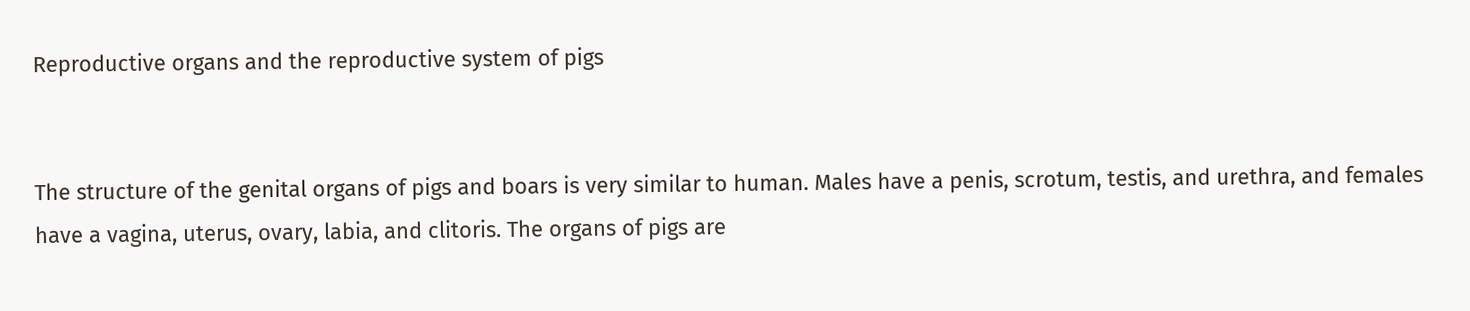Reproductive organs and the reproductive system of pigs


The structure of the genital organs of pigs and boars is very similar to human. Males have a penis, scrotum, testis, and urethra, and females have a vagina, uterus, ovary, labia, and clitoris. The organs of pigs are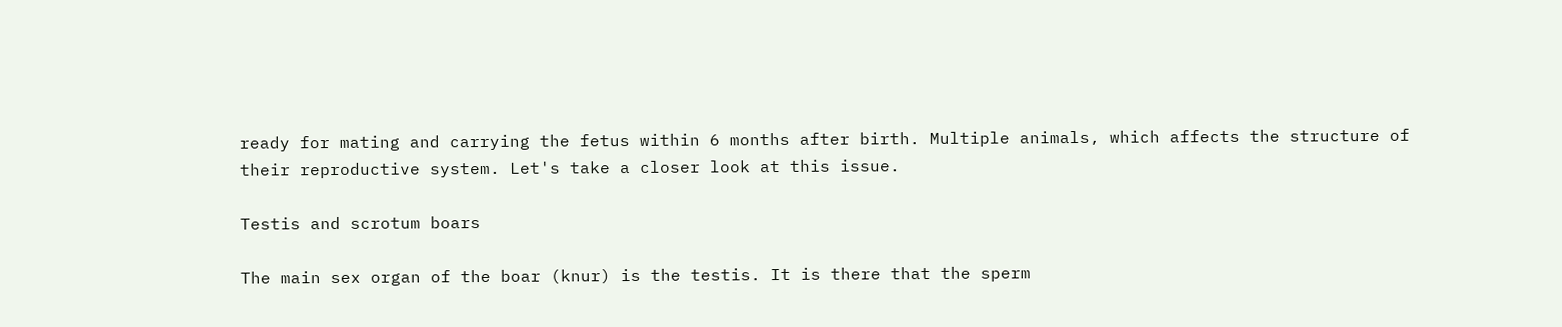ready for mating and carrying the fetus within 6 months after birth. Multiple animals, which affects the structure of their reproductive system. Let's take a closer look at this issue.

Testis and scrotum boars

The main sex organ of the boar (knur) is the testis. It is there that the sperm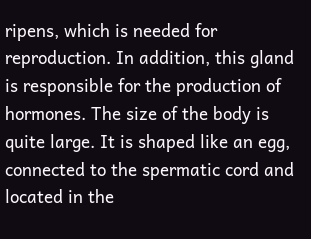ripens, which is needed for reproduction. In addition, this gland is responsible for the production of hormones. The size of the body is quite large. It is shaped like an egg, connected to the spermatic cord and located in the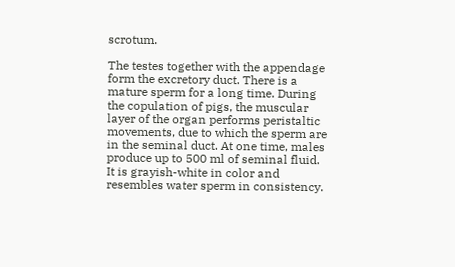scrotum.

The testes together with the appendage form the excretory duct. There is a mature sperm for a long time. During the copulation of pigs, the muscular layer of the organ performs peristaltic movements, due to which the sperm are in the seminal duct. At one time, males produce up to 500 ml of seminal fluid. It is grayish-white in color and resembles water sperm in consistency.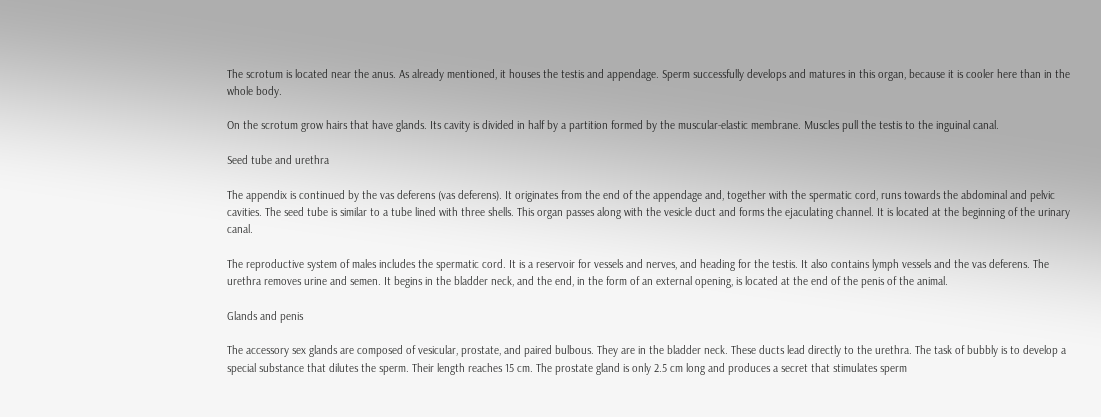The scrotum is located near the anus. As already mentioned, it houses the testis and appendage. Sperm successfully develops and matures in this organ, because it is cooler here than in the whole body.

On the scrotum grow hairs that have glands. Its cavity is divided in half by a partition formed by the muscular-elastic membrane. Muscles pull the testis to the inguinal canal.

Seed tube and urethra

The appendix is continued by the vas deferens (vas deferens). It originates from the end of the appendage and, together with the spermatic cord, runs towards the abdominal and pelvic cavities. The seed tube is similar to a tube lined with three shells. This organ passes along with the vesicle duct and forms the ejaculating channel. It is located at the beginning of the urinary canal.

The reproductive system of males includes the spermatic cord. It is a reservoir for vessels and nerves, and heading for the testis. It also contains lymph vessels and the vas deferens. The urethra removes urine and semen. It begins in the bladder neck, and the end, in the form of an external opening, is located at the end of the penis of the animal.

Glands and penis

The accessory sex glands are composed of vesicular, prostate, and paired bulbous. They are in the bladder neck. These ducts lead directly to the urethra. The task of bubbly is to develop a special substance that dilutes the sperm. Their length reaches 15 cm. The prostate gland is only 2.5 cm long and produces a secret that stimulates sperm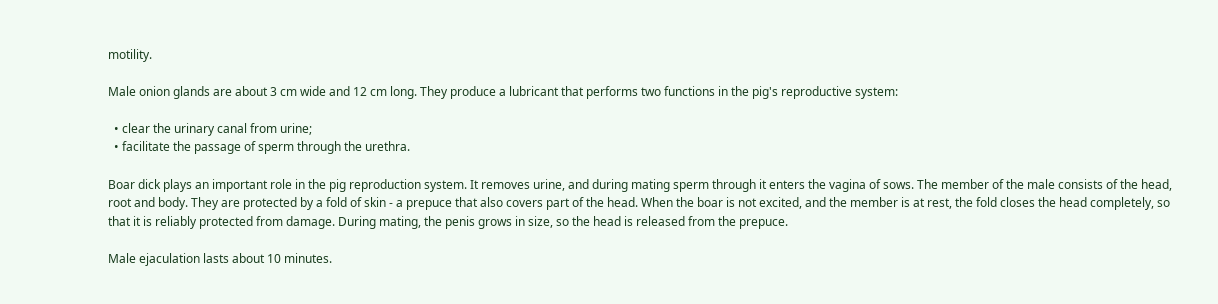motility.

Male onion glands are about 3 cm wide and 12 cm long. They produce a lubricant that performs two functions in the pig's reproductive system:

  • clear the urinary canal from urine;
  • facilitate the passage of sperm through the urethra.

Boar dick plays an important role in the pig reproduction system. It removes urine, and during mating sperm through it enters the vagina of sows. The member of the male consists of the head, root and body. They are protected by a fold of skin - a prepuce that also covers part of the head. When the boar is not excited, and the member is at rest, the fold closes the head completely, so that it is reliably protected from damage. During mating, the penis grows in size, so the head is released from the prepuce.

Male ejaculation lasts about 10 minutes.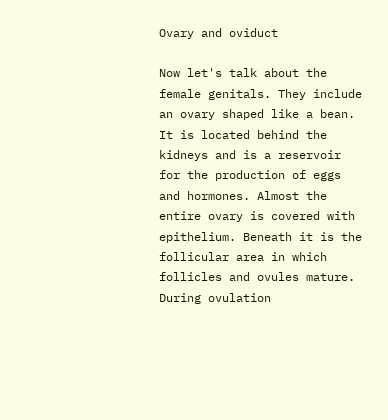Ovary and oviduct

Now let's talk about the female genitals. They include an ovary shaped like a bean. It is located behind the kidneys and is a reservoir for the production of eggs and hormones. Almost the entire ovary is covered with epithelium. Beneath it is the follicular area in which follicles and ovules mature. During ovulation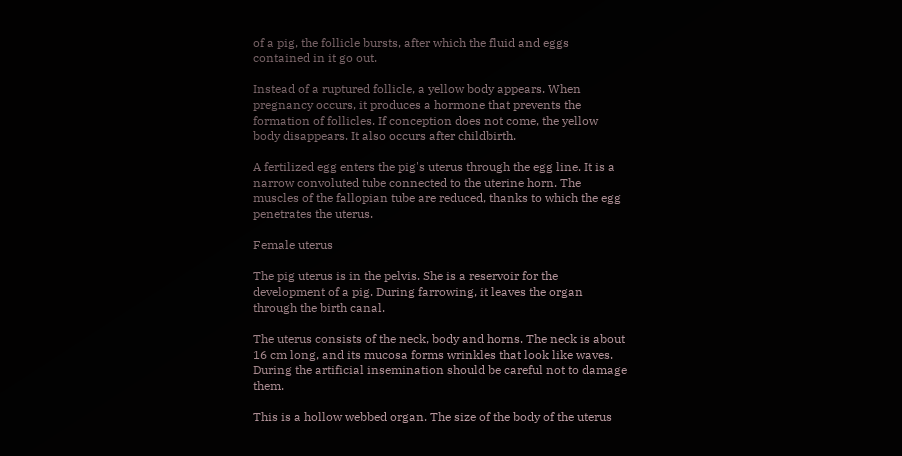of a pig, the follicle bursts, after which the fluid and eggs contained in it go out.

Instead of a ruptured follicle, a yellow body appears. When pregnancy occurs, it produces a hormone that prevents the formation of follicles. If conception does not come, the yellow body disappears. It also occurs after childbirth.

A fertilized egg enters the pig's uterus through the egg line. It is a narrow convoluted tube connected to the uterine horn. The muscles of the fallopian tube are reduced, thanks to which the egg penetrates the uterus.

Female uterus

The pig uterus is in the pelvis. She is a reservoir for the development of a pig. During farrowing, it leaves the organ through the birth canal.

The uterus consists of the neck, body and horns. The neck is about 16 cm long, and its mucosa forms wrinkles that look like waves. During the artificial insemination should be careful not to damage them.

This is a hollow webbed organ. The size of the body of the uterus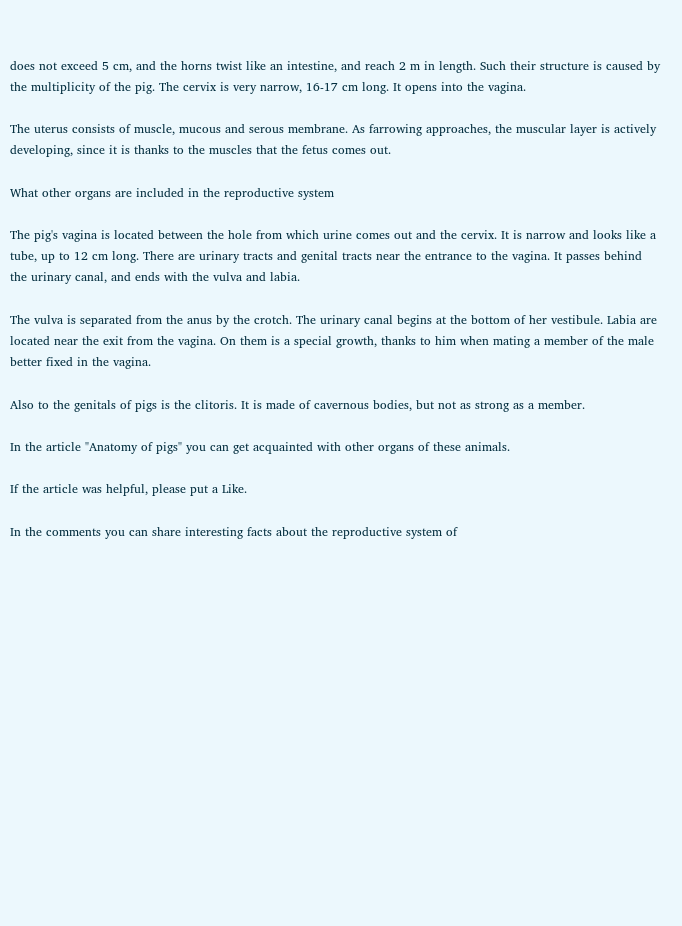does not exceed 5 cm, and the horns twist like an intestine, and reach 2 m in length. Such their structure is caused by the multiplicity of the pig. The cervix is very narrow, 16-17 cm long. It opens into the vagina.

The uterus consists of muscle, mucous and serous membrane. As farrowing approaches, the muscular layer is actively developing, since it is thanks to the muscles that the fetus comes out.

What other organs are included in the reproductive system

The pig's vagina is located between the hole from which urine comes out and the cervix. It is narrow and looks like a tube, up to 12 cm long. There are urinary tracts and genital tracts near the entrance to the vagina. It passes behind the urinary canal, and ends with the vulva and labia.

The vulva is separated from the anus by the crotch. The urinary canal begins at the bottom of her vestibule. Labia are located near the exit from the vagina. On them is a special growth, thanks to him when mating a member of the male better fixed in the vagina.

Also to the genitals of pigs is the clitoris. It is made of cavernous bodies, but not as strong as a member.

In the article "Anatomy of pigs" you can get acquainted with other organs of these animals.

If the article was helpful, please put a Like.

In the comments you can share interesting facts about the reproductive system of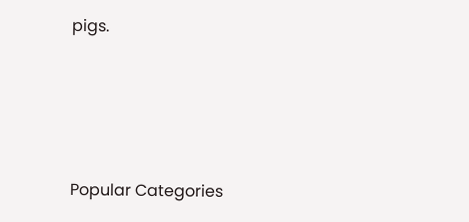pigs.




Popular Categories